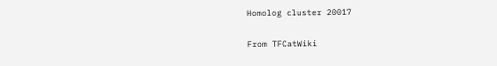Homolog cluster 20017

From TFCatWiki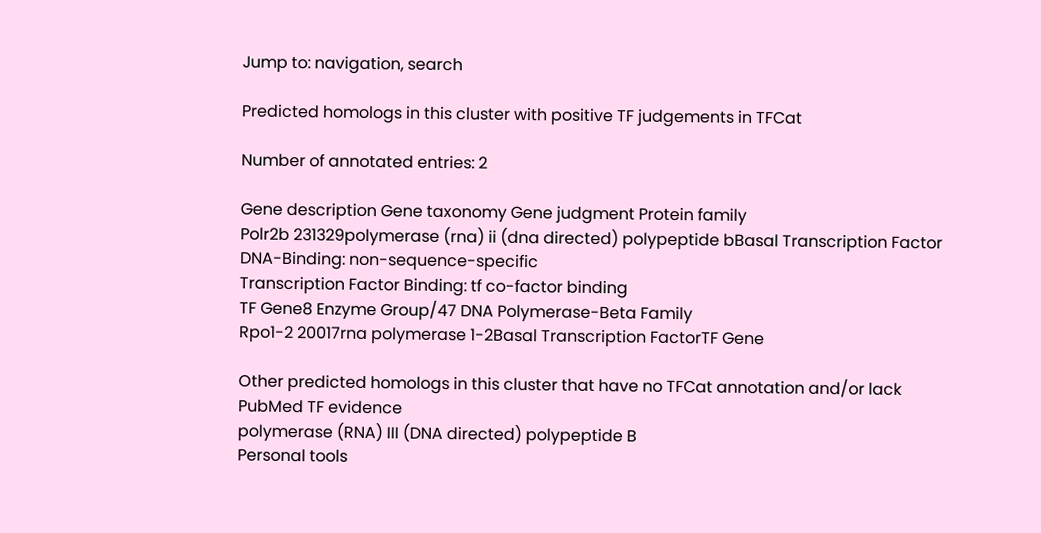Jump to: navigation, search

Predicted homologs in this cluster with positive TF judgements in TFCat

Number of annotated entries: 2

Gene description Gene taxonomy Gene judgment Protein family
Polr2b 231329polymerase (rna) ii (dna directed) polypeptide bBasal Transcription Factor
DNA-Binding: non-sequence-specific
Transcription Factor Binding: tf co-factor binding
TF Gene8 Enzyme Group/47 DNA Polymerase-Beta Family
Rpo1-2 20017rna polymerase 1-2Basal Transcription FactorTF Gene

Other predicted homologs in this cluster that have no TFCat annotation and/or lack PubMed TF evidence
polymerase (RNA) III (DNA directed) polypeptide B
Personal tools